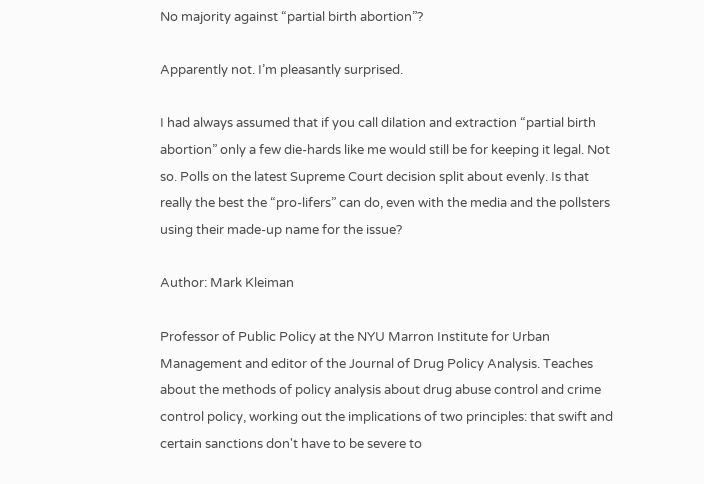No majority against “partial birth abortion”?

Apparently not. I’m pleasantly surprised.

I had always assumed that if you call dilation and extraction “partial birth abortion” only a few die-hards like me would still be for keeping it legal. Not so. Polls on the latest Supreme Court decision split about evenly. Is that really the best the “pro-lifers” can do, even with the media and the pollsters using their made-up name for the issue?

Author: Mark Kleiman

Professor of Public Policy at the NYU Marron Institute for Urban Management and editor of the Journal of Drug Policy Analysis. Teaches about the methods of policy analysis about drug abuse control and crime control policy, working out the implications of two principles: that swift and certain sanctions don't have to be severe to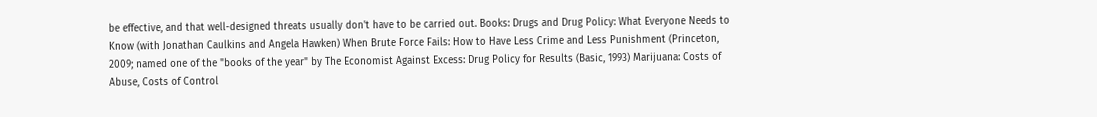be effective, and that well-designed threats usually don't have to be carried out. Books: Drugs and Drug Policy: What Everyone Needs to Know (with Jonathan Caulkins and Angela Hawken) When Brute Force Fails: How to Have Less Crime and Less Punishment (Princeton, 2009; named one of the "books of the year" by The Economist Against Excess: Drug Policy for Results (Basic, 1993) Marijuana: Costs of Abuse, Costs of Control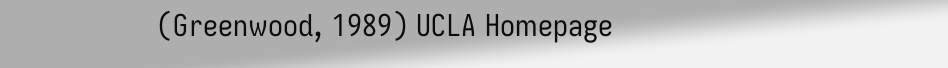(Greenwood, 1989) UCLA Homepage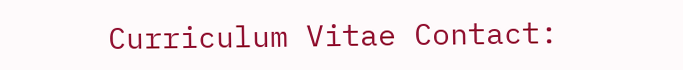Curriculum Vitae Contact: